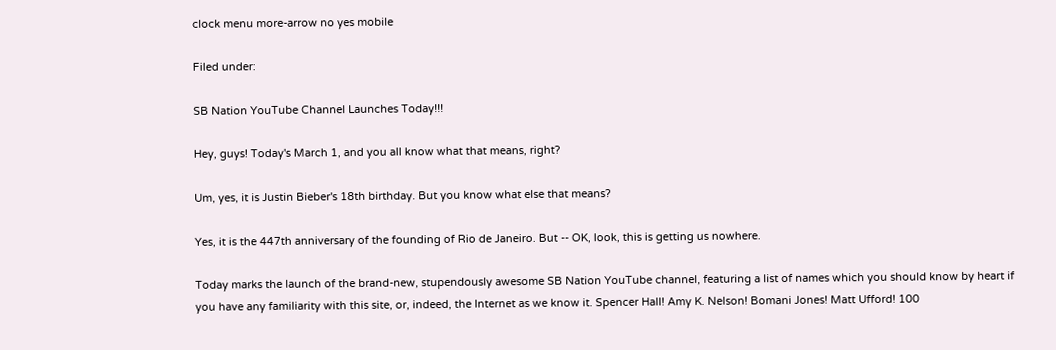clock menu more-arrow no yes mobile

Filed under:

SB Nation YouTube Channel Launches Today!!!

Hey, guys! Today's March 1, and you all know what that means, right?

Um, yes, it is Justin Bieber's 18th birthday. But you know what else that means?

Yes, it is the 447th anniversary of the founding of Rio de Janeiro. But -- OK, look, this is getting us nowhere.

Today marks the launch of the brand-new, stupendously awesome SB Nation YouTube channel, featuring a list of names which you should know by heart if you have any familiarity with this site, or, indeed, the Internet as we know it. Spencer Hall! Amy K. Nelson! Bomani Jones! Matt Ufford! 100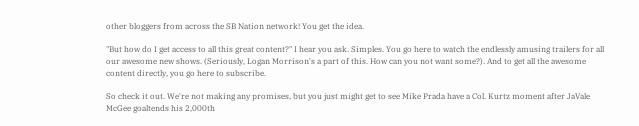other bloggers from across the SB Nation network! You get the idea.

"But how do I get access to all this great content?" I hear you ask. Simples. You go here to watch the endlessly amusing trailers for all our awesome new shows. (Seriously, Logan Morrison's a part of this. How can you not want some?). And to get all the awesome content directly, you go here to subscribe.

So check it out. We're not making any promises, but you just might get to see Mike Prada have a Col. Kurtz moment after JaVale McGee goaltends his 2,000th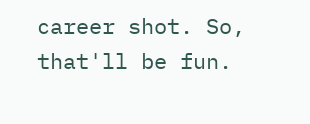career shot. So, that'll be fun.